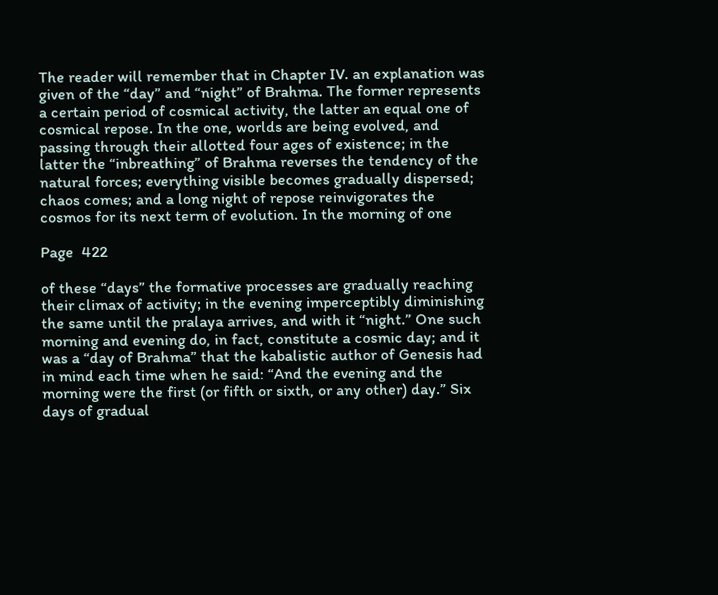The reader will remember that in Chapter IV. an explanation was given of the “day” and “night” of Brahma. The former represents a certain period of cosmical activity, the latter an equal one of cosmical repose. In the one, worlds are being evolved, and passing through their allotted four ages of existence; in the latter the “inbreathing” of Brahma reverses the tendency of the natural forces; everything visible becomes gradually dispersed; chaos comes; and a long night of repose reinvigorates the cosmos for its next term of evolution. In the morning of one

Page  422

of these “days” the formative processes are gradually reaching their climax of activity; in the evening imperceptibly diminishing the same until the pralaya arrives, and with it “night.” One such morning and evening do, in fact, constitute a cosmic day; and it was a “day of Brahma” that the kabalistic author of Genesis had in mind each time when he said: “And the evening and the morning were the first (or fifth or sixth, or any other) day.” Six days of gradual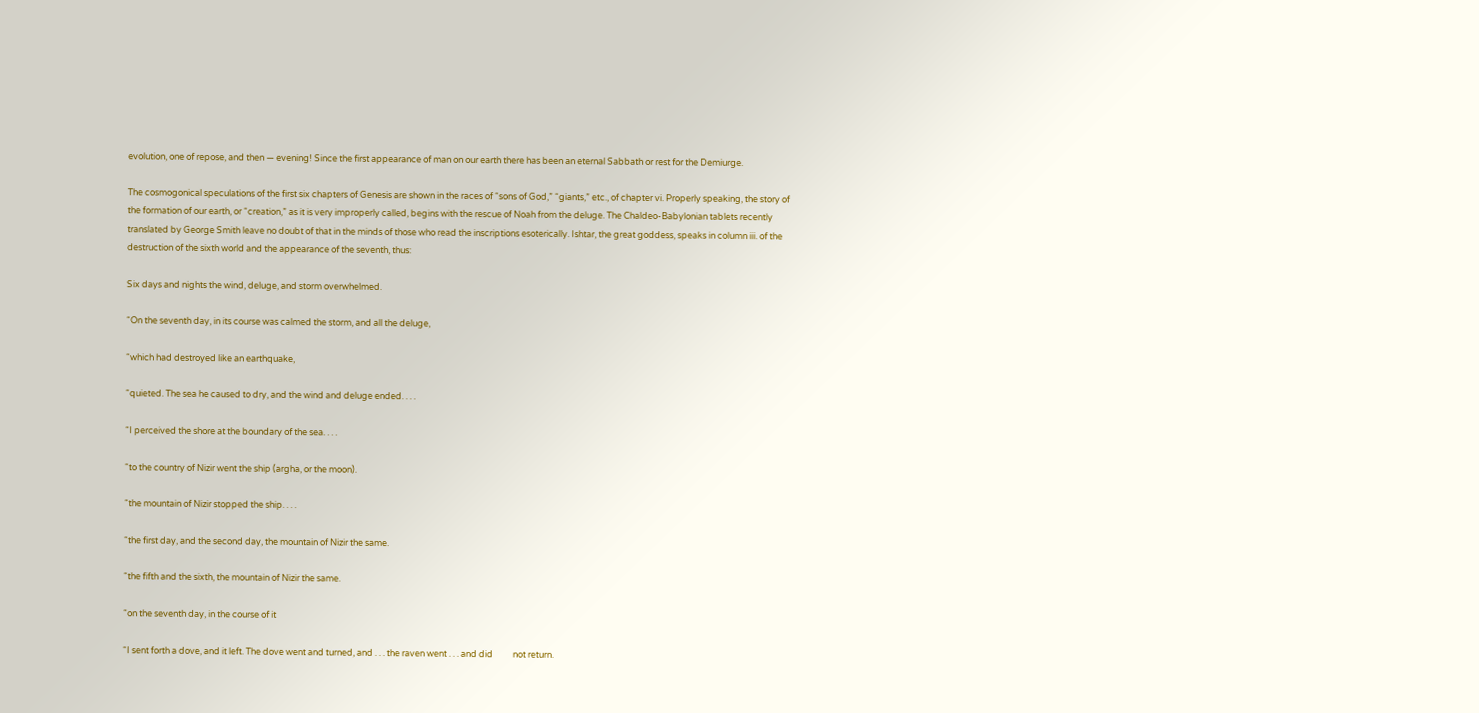evolution, one of repose, and then — evening! Since the first appearance of man on our earth there has been an eternal Sabbath or rest for the Demiurge.

The cosmogonical speculations of the first six chapters of Genesis are shown in the races of “sons of God,” “giants,” etc., of chapter vi. Properly speaking, the story of the formation of our earth, or “creation,” as it is very improperly called, begins with the rescue of Noah from the deluge. The Chaldeo-Babylonian tablets recently translated by George Smith leave no doubt of that in the minds of those who read the inscriptions esoterically. Ishtar, the great goddess, speaks in column iii. of the destruction of the sixth world and the appearance of the seventh, thus:

Six days and nights the wind, deluge, and storm overwhelmed.

“On the seventh day, in its course was calmed the storm, and all the deluge,

“which had destroyed like an earthquake,

“quieted. The sea he caused to dry, and the wind and deluge ended. . . .

“I perceived the shore at the boundary of the sea. . . .

“to the country of Nizir went the ship (argha, or the moon).

“the mountain of Nizir stopped the ship. . . .

“the first day, and the second day, the mountain of Nizir the same.

“the fifth and the sixth, the mountain of Nizir the same.

“on the seventh day, in the course of it

“I sent forth a dove, and it left. The dove went and turned, and . . . the raven went . . . and did          not return.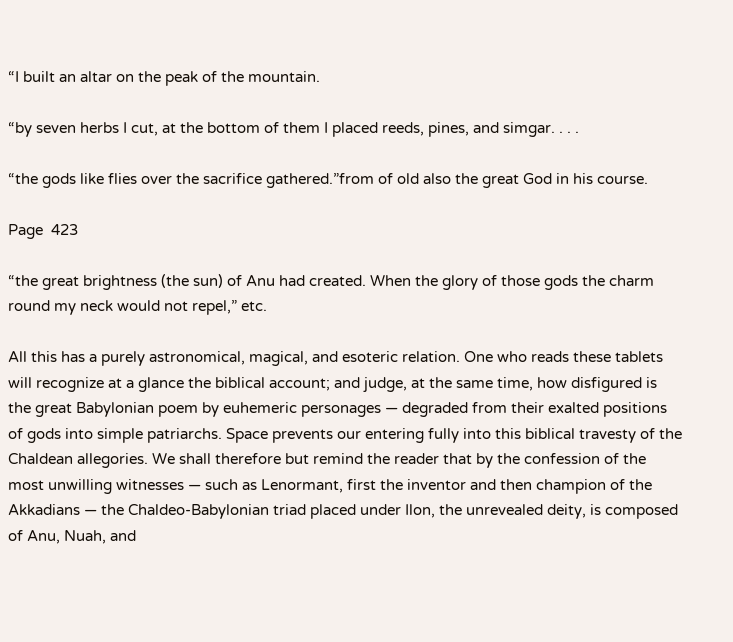“I built an altar on the peak of the mountain.

“by seven herbs I cut, at the bottom of them I placed reeds, pines, and simgar. . . .

“the gods like flies over the sacrifice gathered.”from of old also the great God in his course.

Page  423

“the great brightness (the sun) of Anu had created. When the glory of those gods the charm round my neck would not repel,” etc.

All this has a purely astronomical, magical, and esoteric relation. One who reads these tablets will recognize at a glance the biblical account; and judge, at the same time, how disfigured is the great Babylonian poem by euhemeric personages — degraded from their exalted positions of gods into simple patriarchs. Space prevents our entering fully into this biblical travesty of the Chaldean allegories. We shall therefore but remind the reader that by the confession of the most unwilling witnesses — such as Lenormant, first the inventor and then champion of the Akkadians — the Chaldeo-Babylonian triad placed under Ilon, the unrevealed deity, is composed of Anu, Nuah, and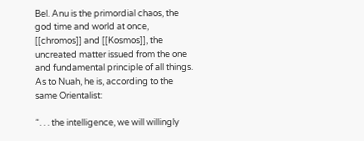Bel. Anu is the primordial chaos, the god time and world at once, [[chromos]] and [[Kosmos]], the uncreated matter issued from the one and fundamental principle of all things. As to Nuah, he is, according to the same Orientalist:

“. . . the intelligence, we will willingly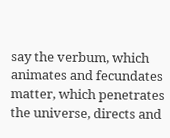say the verbum, which animates and fecundates matter, which penetrates the universe, directs and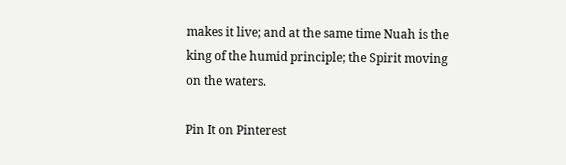makes it live; and at the same time Nuah is the king of the humid principle; the Spirit moving on the waters.

Pin It on Pinterest